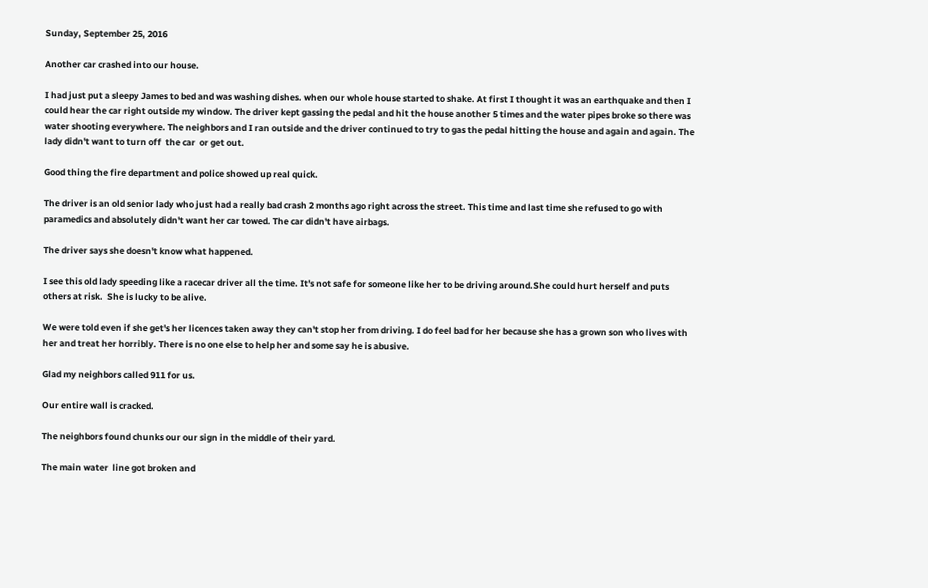Sunday, September 25, 2016

Another car crashed into our house.

I had just put a sleepy James to bed and was washing dishes. when our whole house started to shake. At first I thought it was an earthquake and then I could hear the car right outside my window. The driver kept gassing the pedal and hit the house another 5 times and the water pipes broke so there was water shooting everywhere. The neighbors and I ran outside and the driver continued to try to gas the pedal hitting the house and again and again. The lady didn't want to turn off  the car  or get out.

Good thing the fire department and police showed up real quick.

The driver is an old senior lady who just had a really bad crash 2 months ago right across the street. This time and last time she refused to go with paramedics and absolutely didn't want her car towed. The car didn't have airbags.

The driver says she doesn't know what happened.

I see this old lady speeding like a racecar driver all the time. It's not safe for someone like her to be driving around.She could hurt herself and puts others at risk.  She is lucky to be alive.

We were told even if she get's her licences taken away they can't stop her from driving. I do feel bad for her because she has a grown son who lives with her and treat her horribly. There is no one else to help her and some say he is abusive.

Glad my neighbors called 911 for us.

Our entire wall is cracked.

The neighbors found chunks our our sign in the middle of their yard.

The main water  line got broken and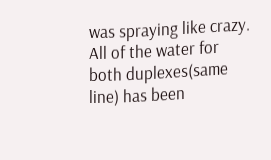was spraying like crazy. All of the water for both duplexes(same line) has been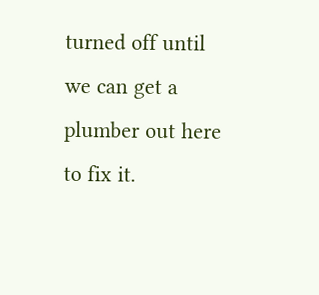turned off until we can get a plumber out here to fix it.